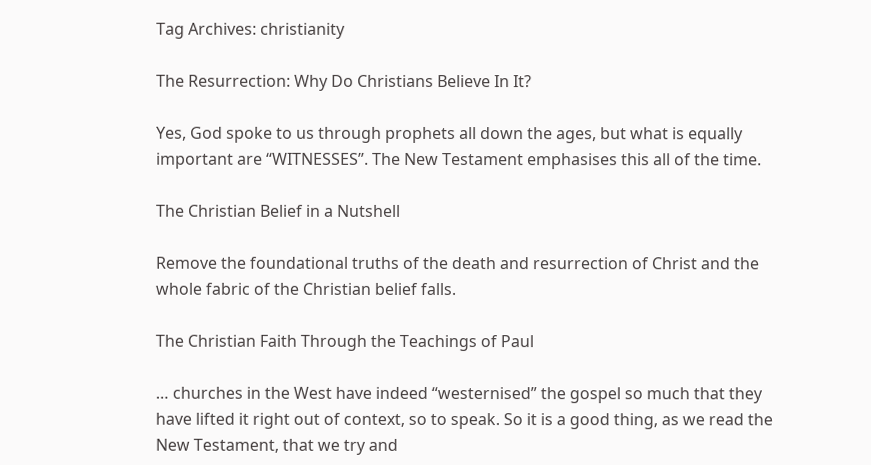Tag Archives: christianity

The Resurrection: Why Do Christians Believe In It?

Yes, God spoke to us through prophets all down the ages, but what is equally important are “WITNESSES”. The New Testament emphasises this all of the time.

The Christian Belief in a Nutshell

Remove the foundational truths of the death and resurrection of Christ and the whole fabric of the Christian belief falls.

The Christian Faith Through the Teachings of Paul

… churches in the West have indeed “westernised” the gospel so much that they have lifted it right out of context, so to speak. So it is a good thing, as we read the New Testament, that we try and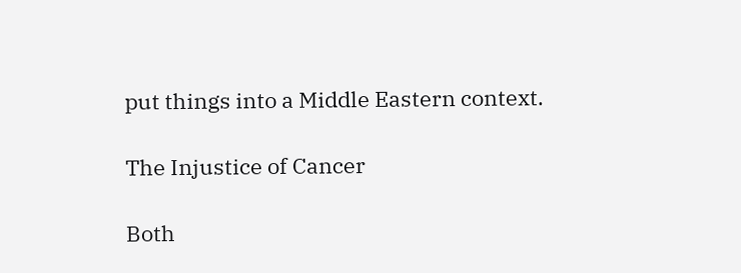put things into a Middle Eastern context.

The Injustice of Cancer

Both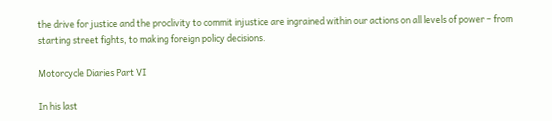the drive for justice and the proclivity to commit injustice are ingrained within our actions on all levels of power – from starting street fights, to making foreign policy decisions.

Motorcycle Diaries Part VI

In his last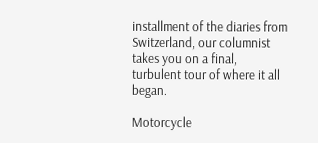installment of the diaries from Switzerland, our columnist takes you on a final, turbulent tour of where it all began.

Motorcycle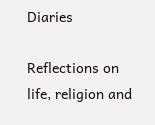Diaries

Reflections on life, religion and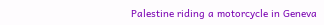Palestine riding a motorcycle in Geneva